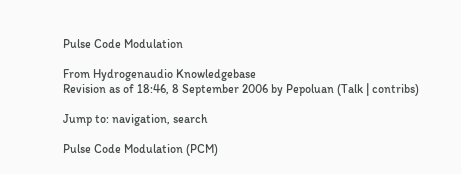Pulse Code Modulation

From Hydrogenaudio Knowledgebase
Revision as of 18:46, 8 September 2006 by Pepoluan (Talk | contribs)

Jump to: navigation, search

Pulse Code Modulation (PCM)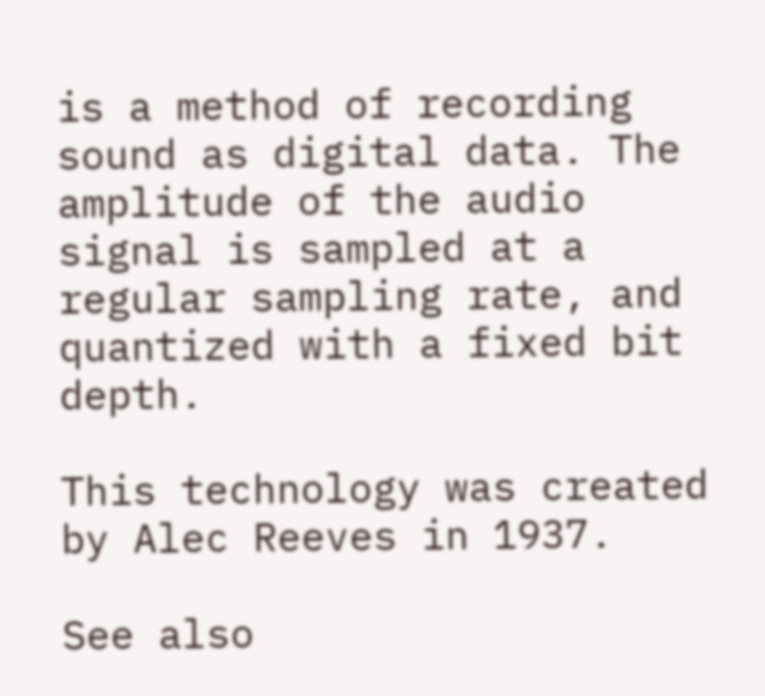is a method of recording sound as digital data. The amplitude of the audio signal is sampled at a regular sampling rate, and quantized with a fixed bit depth.

This technology was created by Alec Reeves in 1937.

See also